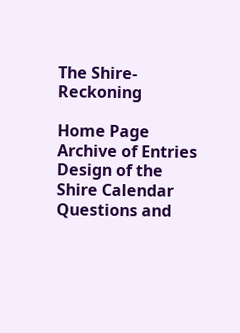The Shire-Reckoning

Home Page
Archive of Entries
Design of the Shire Calendar
Questions and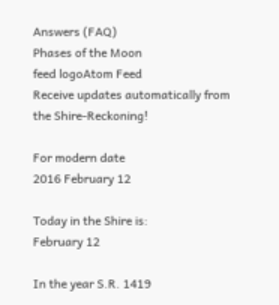Answers (FAQ)
Phases of the Moon
feed logoAtom Feed
Receive updates automatically from the Shire-Reckoning!

For modern date
2016 February 12

Today in the Shire is:
February 12

In the year S.R. 1419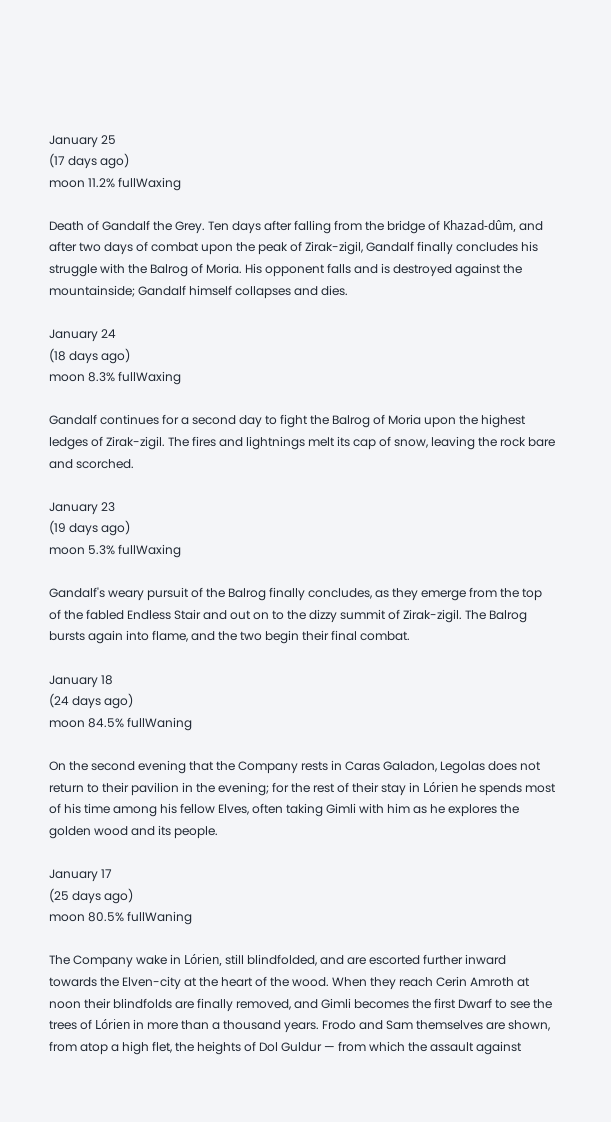January 25
(17 days ago)
moon 11.2% fullWaxing

Death of Gandalf the Grey. Ten days after falling from the bridge of Khazad-dûm, and after two days of combat upon the peak of Zirak-zigil, Gandalf finally concludes his struggle with the Balrog of Moria. His opponent falls and is destroyed against the mountainside; Gandalf himself collapses and dies.

January 24
(18 days ago)
moon 8.3% fullWaxing

Gandalf continues for a second day to fight the Balrog of Moria upon the highest ledges of Zirak-zigil. The fires and lightnings melt its cap of snow, leaving the rock bare and scorched.

January 23
(19 days ago)
moon 5.3% fullWaxing

Gandalf's weary pursuit of the Balrog finally concludes, as they emerge from the top of the fabled Endless Stair and out on to the dizzy summit of Zirak-zigil. The Balrog bursts again into flame, and the two begin their final combat.

January 18
(24 days ago)
moon 84.5% fullWaning

On the second evening that the Company rests in Caras Galadon, Legolas does not return to their pavilion in the evening; for the rest of their stay in Lórien he spends most of his time among his fellow Elves, often taking Gimli with him as he explores the golden wood and its people.

January 17
(25 days ago)
moon 80.5% fullWaning

The Company wake in Lórien, still blindfolded, and are escorted further inward towards the Elven-city at the heart of the wood. When they reach Cerin Amroth at noon their blindfolds are finally removed, and Gimli becomes the first Dwarf to see the trees of Lórien in more than a thousand years. Frodo and Sam themselves are shown, from atop a high flet, the heights of Dol Guldur — from which the assault against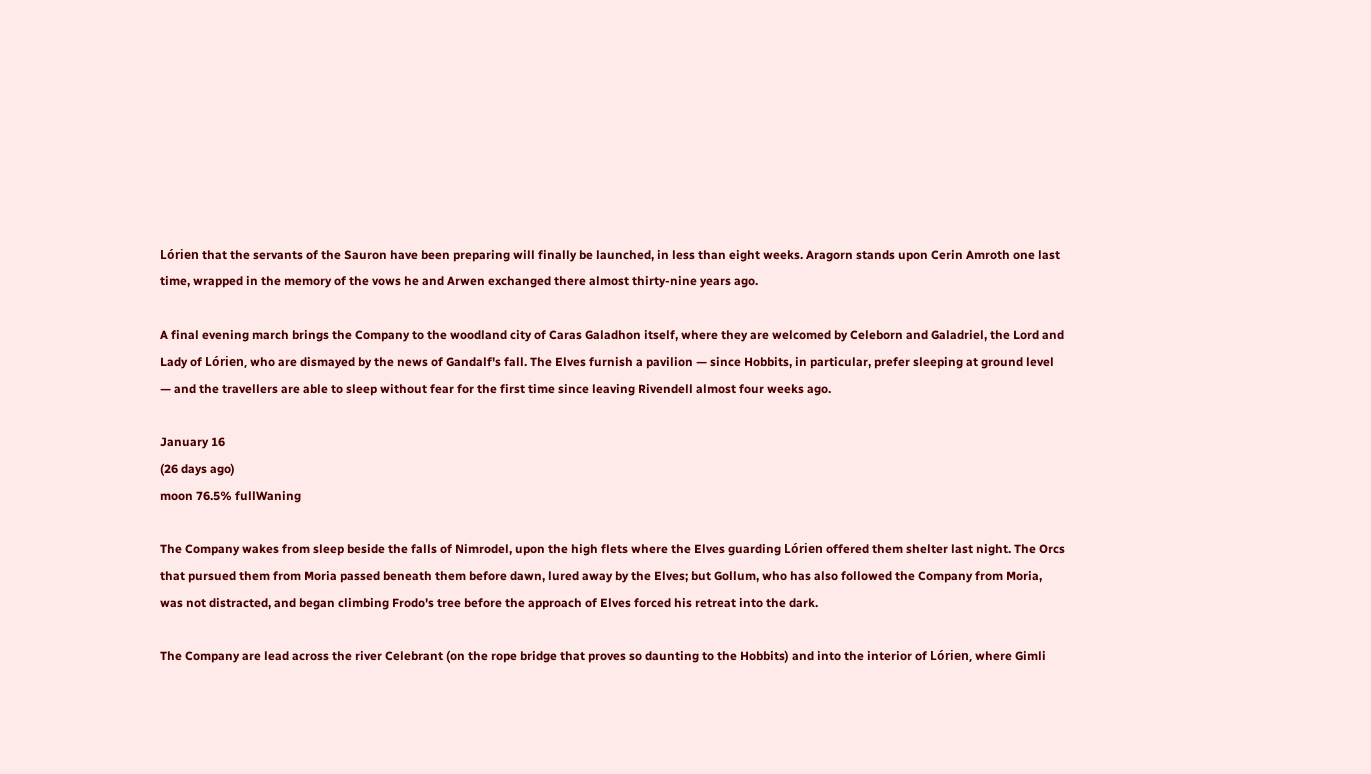Lórien that the servants of the Sauron have been preparing will finally be launched, in less than eight weeks. Aragorn stands upon Cerin Amroth one last time, wrapped in the memory of the vows he and Arwen exchanged there almost thirty-nine years ago.

A final evening march brings the Company to the woodland city of Caras Galadhon itself, where they are welcomed by Celeborn and Galadriel, the Lord and Lady of Lórien, who are dismayed by the news of Gandalf's fall. The Elves furnish a pavilion — since Hobbits, in particular, prefer sleeping at ground level — and the travellers are able to sleep without fear for the first time since leaving Rivendell almost four weeks ago.

January 16
(26 days ago)
moon 76.5% fullWaning

The Company wakes from sleep beside the falls of Nimrodel, upon the high flets where the Elves guarding Lórien offered them shelter last night. The Orcs that pursued them from Moria passed beneath them before dawn, lured away by the Elves; but Gollum, who has also followed the Company from Moria, was not distracted, and began climbing Frodo's tree before the approach of Elves forced his retreat into the dark.

The Company are lead across the river Celebrant (on the rope bridge that proves so daunting to the Hobbits) and into the interior of Lórien, where Gimli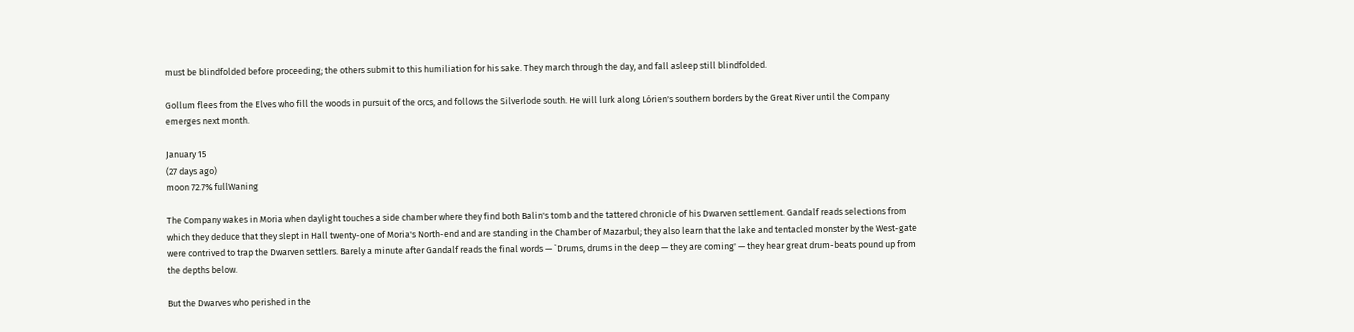must be blindfolded before proceeding; the others submit to this humiliation for his sake. They march through the day, and fall asleep still blindfolded.

Gollum flees from the Elves who fill the woods in pursuit of the orcs, and follows the Silverlode south. He will lurk along Lórien's southern borders by the Great River until the Company emerges next month.

January 15
(27 days ago)
moon 72.7% fullWaning

The Company wakes in Moria when daylight touches a side chamber where they find both Balin's tomb and the tattered chronicle of his Dwarven settlement. Gandalf reads selections from which they deduce that they slept in Hall twenty-one of Moria's North-end and are standing in the Chamber of Mazarbul; they also learn that the lake and tentacled monster by the West-gate were contrived to trap the Dwarven settlers. Barely a minute after Gandalf reads the final words — `Drums, drums in the deep — they are coming' — they hear great drum-beats pound up from the depths below.

But the Dwarves who perished in the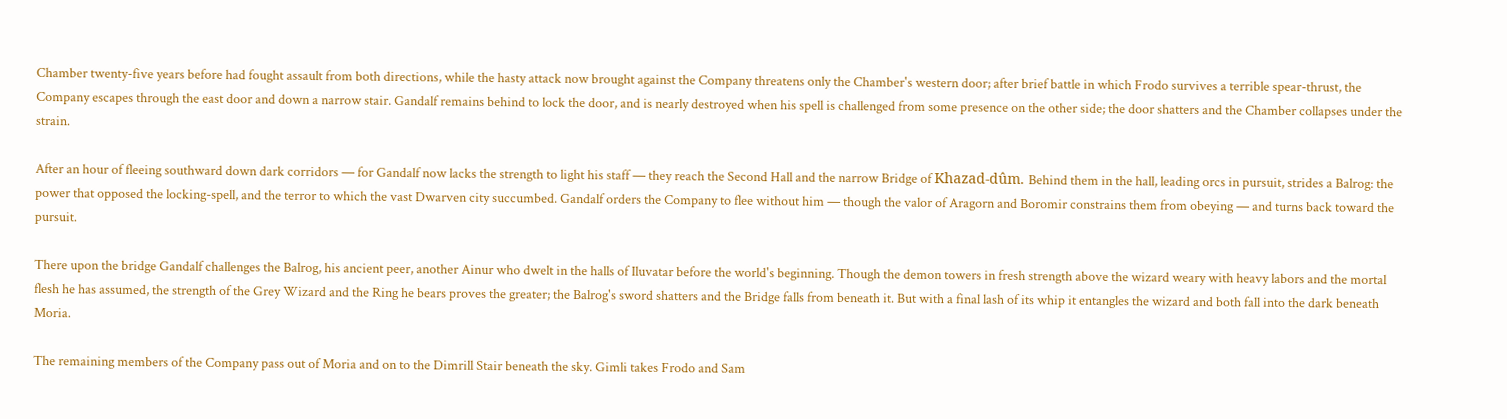Chamber twenty-five years before had fought assault from both directions, while the hasty attack now brought against the Company threatens only the Chamber's western door; after brief battle in which Frodo survives a terrible spear-thrust, the Company escapes through the east door and down a narrow stair. Gandalf remains behind to lock the door, and is nearly destroyed when his spell is challenged from some presence on the other side; the door shatters and the Chamber collapses under the strain.

After an hour of fleeing southward down dark corridors — for Gandalf now lacks the strength to light his staff — they reach the Second Hall and the narrow Bridge of Khazad-dûm. Behind them in the hall, leading orcs in pursuit, strides a Balrog: the power that opposed the locking-spell, and the terror to which the vast Dwarven city succumbed. Gandalf orders the Company to flee without him — though the valor of Aragorn and Boromir constrains them from obeying — and turns back toward the pursuit.

There upon the bridge Gandalf challenges the Balrog, his ancient peer, another Ainur who dwelt in the halls of Iluvatar before the world's beginning. Though the demon towers in fresh strength above the wizard weary with heavy labors and the mortal flesh he has assumed, the strength of the Grey Wizard and the Ring he bears proves the greater; the Balrog's sword shatters and the Bridge falls from beneath it. But with a final lash of its whip it entangles the wizard and both fall into the dark beneath Moria.

The remaining members of the Company pass out of Moria and on to the Dimrill Stair beneath the sky. Gimli takes Frodo and Sam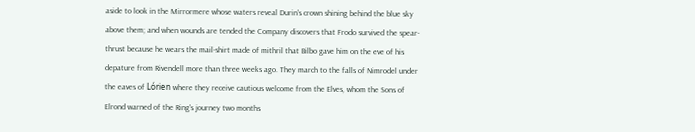aside to look in the Mirrormere whose waters reveal Durin's crown shining behind the blue sky above them; and when wounds are tended the Company discovers that Frodo survived the spear-thrust because he wears the mail-shirt made of mithril that Bilbo gave him on the eve of his depature from Rivendell more than three weeks ago. They march to the falls of Nimrodel under the eaves of Lórien where they receive cautious welcome from the Elves, whom the Sons of Elrond warned of the Ring's journey two months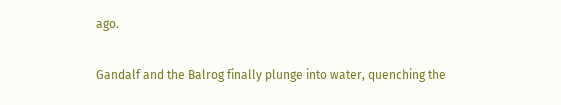ago.

Gandalf and the Balrog finally plunge into water, quenching the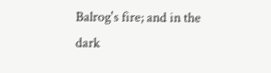Balrog's fire; and in the dark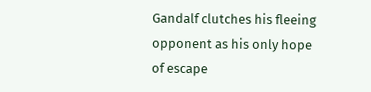Gandalf clutches his fleeing opponent as his only hope of escape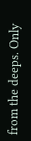from the deeps. Only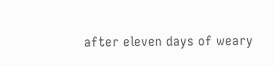after eleven days of weary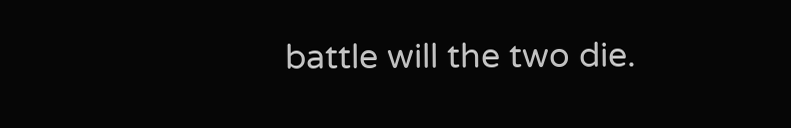battle will the two die.